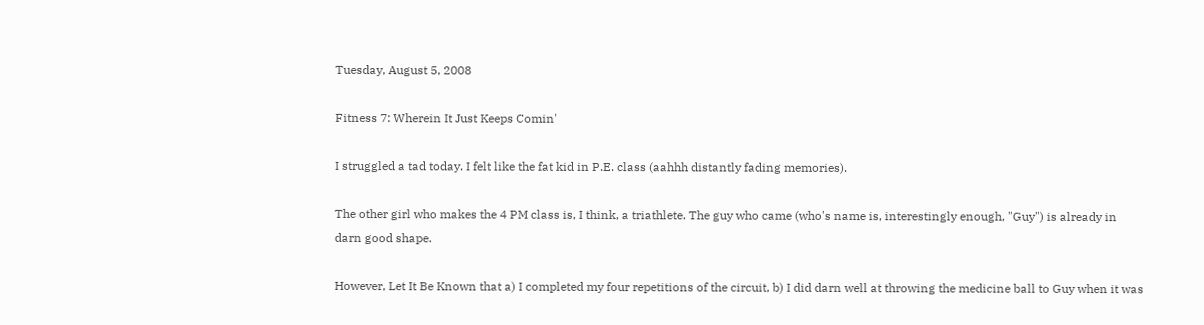Tuesday, August 5, 2008

Fitness 7: Wherein It Just Keeps Comin'

I struggled a tad today. I felt like the fat kid in P.E. class (aahhh distantly fading memories).

The other girl who makes the 4 PM class is, I think, a triathlete. The guy who came (who's name is, interestingly enough, "Guy") is already in darn good shape.

However, Let It Be Known that a) I completed my four repetitions of the circuit, b) I did darn well at throwing the medicine ball to Guy when it was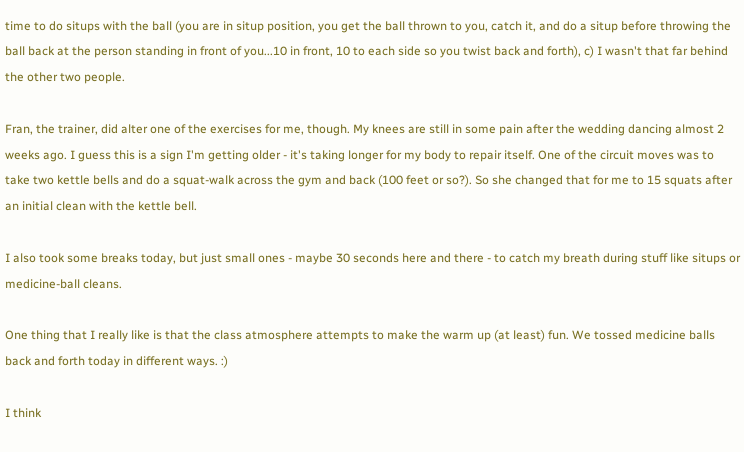time to do situps with the ball (you are in situp position, you get the ball thrown to you, catch it, and do a situp before throwing the ball back at the person standing in front of you...10 in front, 10 to each side so you twist back and forth), c) I wasn't that far behind the other two people.

Fran, the trainer, did alter one of the exercises for me, though. My knees are still in some pain after the wedding dancing almost 2 weeks ago. I guess this is a sign I'm getting older - it's taking longer for my body to repair itself. One of the circuit moves was to take two kettle bells and do a squat-walk across the gym and back (100 feet or so?). So she changed that for me to 15 squats after an initial clean with the kettle bell.

I also took some breaks today, but just small ones - maybe 30 seconds here and there - to catch my breath during stuff like situps or medicine-ball cleans.

One thing that I really like is that the class atmosphere attempts to make the warm up (at least) fun. We tossed medicine balls back and forth today in different ways. :)

I think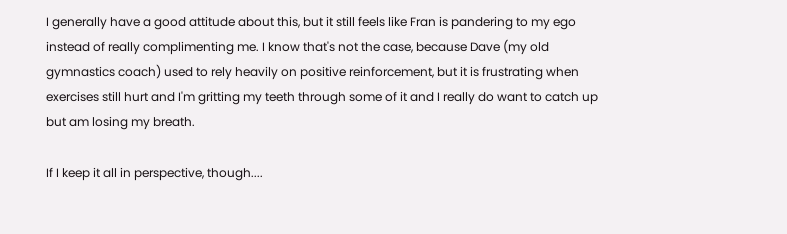I generally have a good attitude about this, but it still feels like Fran is pandering to my ego instead of really complimenting me. I know that's not the case, because Dave (my old gymnastics coach) used to rely heavily on positive reinforcement, but it is frustrating when exercises still hurt and I'm gritting my teeth through some of it and I really do want to catch up but am losing my breath.

If I keep it all in perspective, though....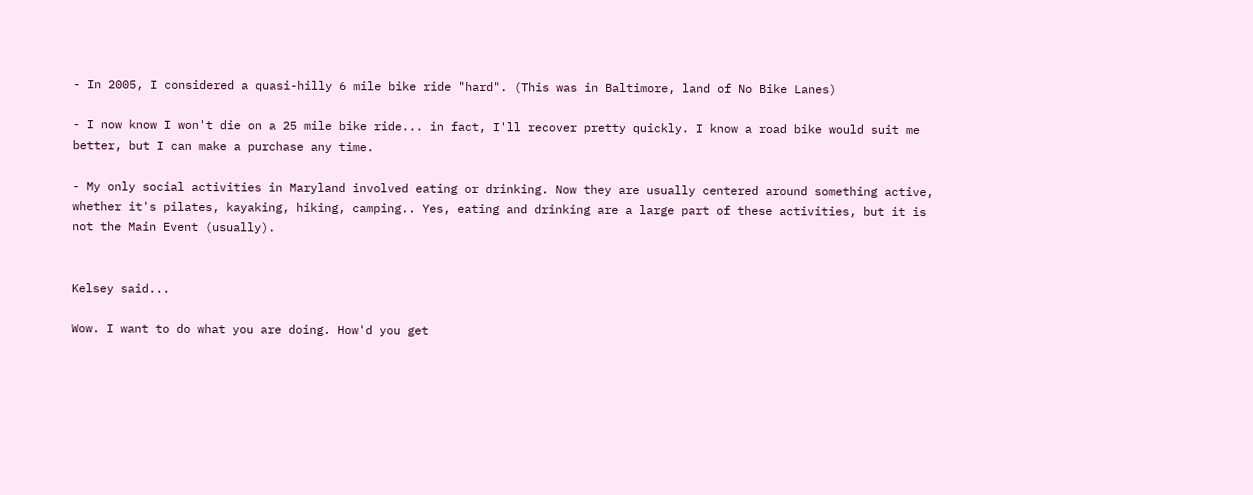- In 2005, I considered a quasi-hilly 6 mile bike ride "hard". (This was in Baltimore, land of No Bike Lanes)

- I now know I won't die on a 25 mile bike ride... in fact, I'll recover pretty quickly. I know a road bike would suit me better, but I can make a purchase any time.

- My only social activities in Maryland involved eating or drinking. Now they are usually centered around something active, whether it's pilates, kayaking, hiking, camping.. Yes, eating and drinking are a large part of these activities, but it is not the Main Event (usually).


Kelsey said...

Wow. I want to do what you are doing. How'd you get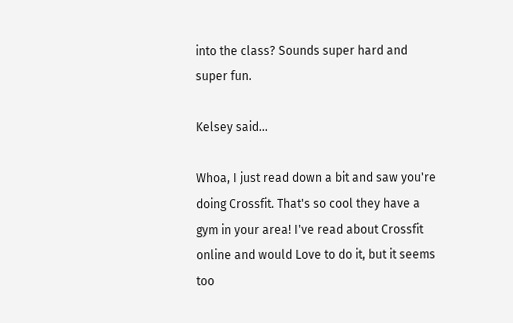into the class? Sounds super hard and super fun.

Kelsey said...

Whoa, I just read down a bit and saw you're doing Crossfit. That's so cool they have a gym in your area! I've read about Crossfit online and would Love to do it, but it seems too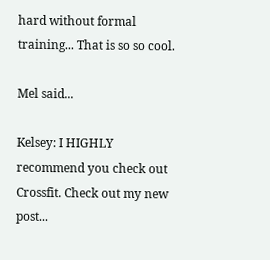hard without formal training... That is so so cool.

Mel said...

Kelsey: I HIGHLY recommend you check out Crossfit. Check out my new post...